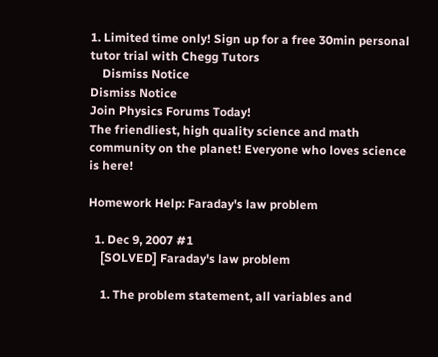1. Limited time only! Sign up for a free 30min personal tutor trial with Chegg Tutors
    Dismiss Notice
Dismiss Notice
Join Physics Forums Today!
The friendliest, high quality science and math community on the planet! Everyone who loves science is here!

Homework Help: Faraday's law problem

  1. Dec 9, 2007 #1
    [SOLVED] Faraday's law problem

    1. The problem statement, all variables and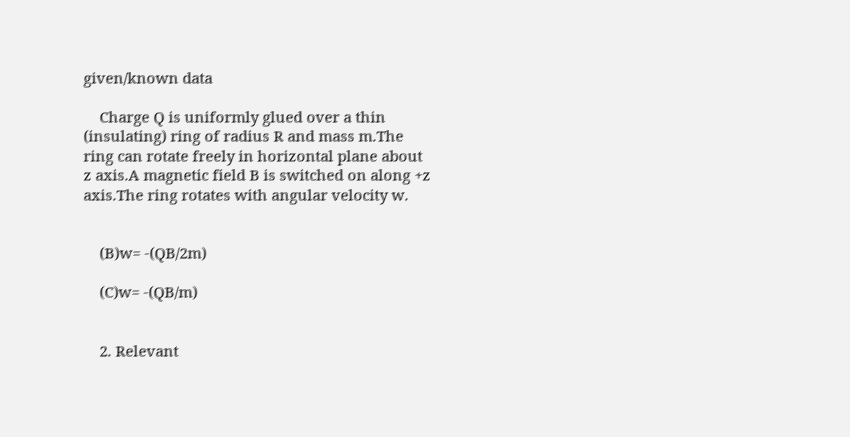given/known data

    Charge Q is uniformly glued over a thin (insulating) ring of radius R and mass m.The ring can rotate freely in horizontal plane about z axis.A magnetic field B is switched on along +z axis.The ring rotates with angular velocity w.


    (B)w= -(QB/2m)

    (C)w= -(QB/m)


    2. Relevant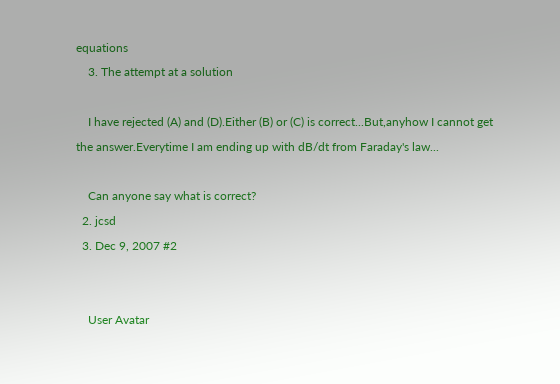equations
    3. The attempt at a solution

    I have rejected (A) and (D).Either (B) or (C) is correct...But,anyhow I cannot get the answer.Everytime I am ending up with dB/dt from Faraday's law...

    Can anyone say what is correct?
  2. jcsd
  3. Dec 9, 2007 #2


    User Avatar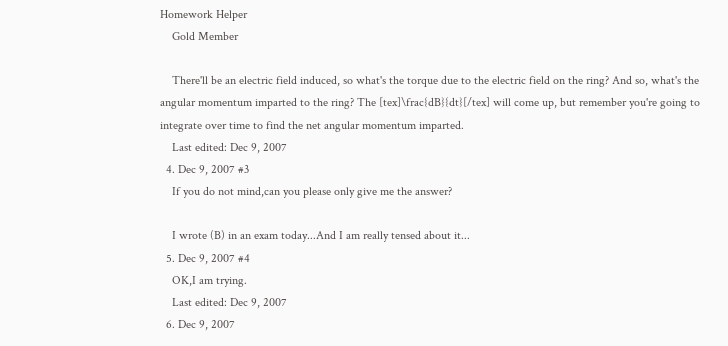Homework Helper
    Gold Member

    There'll be an electric field induced, so what's the torque due to the electric field on the ring? And so, what's the angular momentum imparted to the ring? The [tex]\frac{dB}{dt}[/tex] will come up, but remember you're going to integrate over time to find the net angular momentum imparted.
    Last edited: Dec 9, 2007
  4. Dec 9, 2007 #3
    If you do not mind,can you please only give me the answer?

    I wrote (B) in an exam today...And I am really tensed about it...
  5. Dec 9, 2007 #4
    OK,I am trying.
    Last edited: Dec 9, 2007
  6. Dec 9, 2007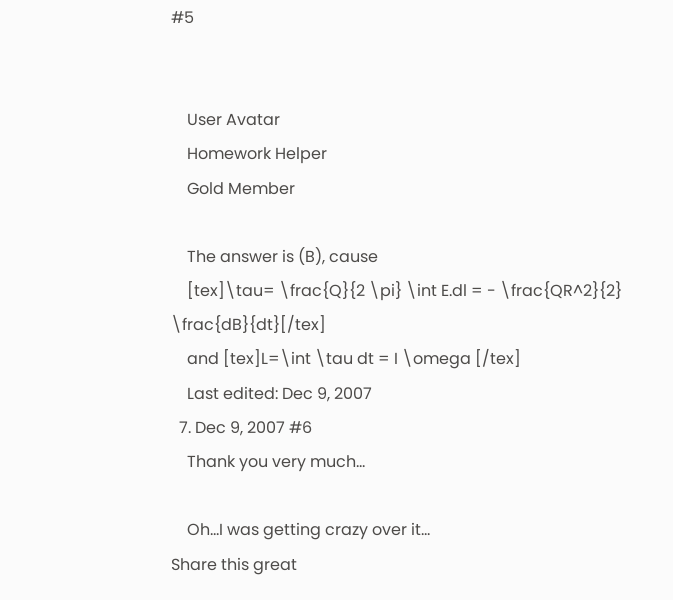#5


    User Avatar
    Homework Helper
    Gold Member

    The answer is (B), cause
    [tex]\tau= \frac{Q}{2 \pi} \int E.dl = - \frac{QR^2}{2} \frac{dB}{dt}[/tex]
    and [tex]L=\int \tau dt = I \omega [/tex]
    Last edited: Dec 9, 2007
  7. Dec 9, 2007 #6
    Thank you very much...

    Oh...I was getting crazy over it...
Share this great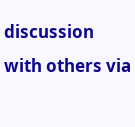discussion with others via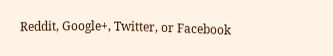Reddit, Google+, Twitter, or Facebook